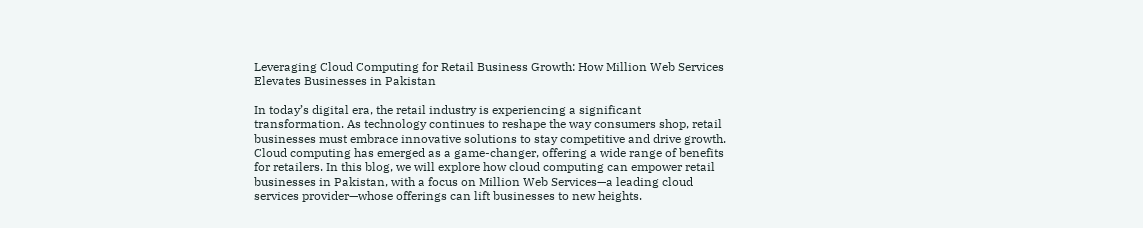Leveraging Cloud Computing for Retail Business Growth: How Million Web Services Elevates Businesses in Pakistan

In today’s digital era, the retail industry is experiencing a significant transformation. As technology continues to reshape the way consumers shop, retail businesses must embrace innovative solutions to stay competitive and drive growth. Cloud computing has emerged as a game-changer, offering a wide range of benefits for retailers. In this blog, we will explore how cloud computing can empower retail businesses in Pakistan, with a focus on Million Web Services—a leading cloud services provider—whose offerings can lift businesses to new heights.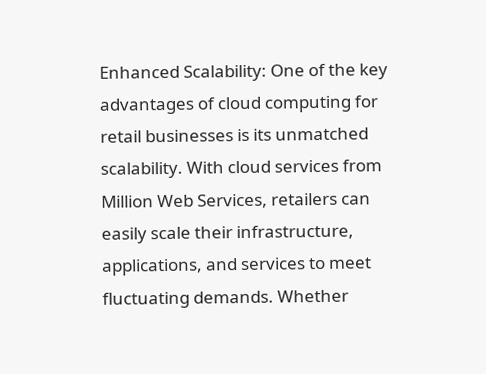Enhanced Scalability: One of the key advantages of cloud computing for retail businesses is its unmatched scalability. With cloud services from Million Web Services, retailers can easily scale their infrastructure, applications, and services to meet fluctuating demands. Whether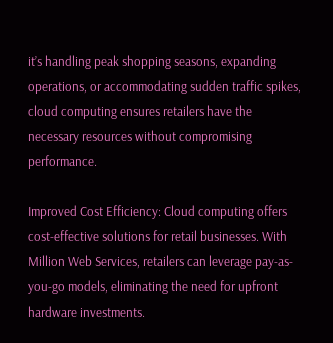it’s handling peak shopping seasons, expanding operations, or accommodating sudden traffic spikes, cloud computing ensures retailers have the necessary resources without compromising performance.

Improved Cost Efficiency: Cloud computing offers cost-effective solutions for retail businesses. With Million Web Services, retailers can leverage pay-as-you-go models, eliminating the need for upfront hardware investments.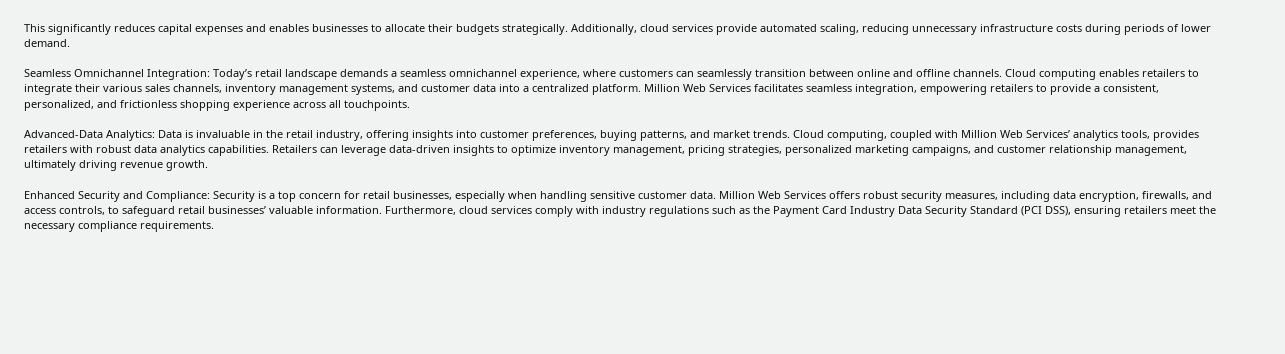This significantly reduces capital expenses and enables businesses to allocate their budgets strategically. Additionally, cloud services provide automated scaling, reducing unnecessary infrastructure costs during periods of lower demand.

Seamless Omnichannel Integration: Today’s retail landscape demands a seamless omnichannel experience, where customers can seamlessly transition between online and offline channels. Cloud computing enables retailers to integrate their various sales channels, inventory management systems, and customer data into a centralized platform. Million Web Services facilitates seamless integration, empowering retailers to provide a consistent, personalized, and frictionless shopping experience across all touchpoints.

Advanced-Data Analytics: Data is invaluable in the retail industry, offering insights into customer preferences, buying patterns, and market trends. Cloud computing, coupled with Million Web Services’ analytics tools, provides retailers with robust data analytics capabilities. Retailers can leverage data-driven insights to optimize inventory management, pricing strategies, personalized marketing campaigns, and customer relationship management, ultimately driving revenue growth.

Enhanced Security and Compliance: Security is a top concern for retail businesses, especially when handling sensitive customer data. Million Web Services offers robust security measures, including data encryption, firewalls, and access controls, to safeguard retail businesses’ valuable information. Furthermore, cloud services comply with industry regulations such as the Payment Card Industry Data Security Standard (PCI DSS), ensuring retailers meet the necessary compliance requirements.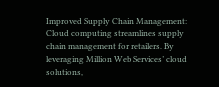Improved Supply Chain Management: Cloud computing streamlines supply chain management for retailers. By leveraging Million Web Services’ cloud solutions,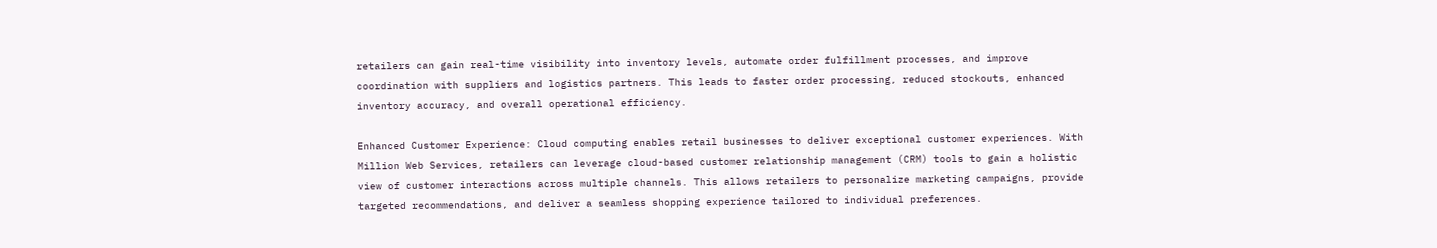retailers can gain real-time visibility into inventory levels, automate order fulfillment processes, and improve coordination with suppliers and logistics partners. This leads to faster order processing, reduced stockouts, enhanced inventory accuracy, and overall operational efficiency.

Enhanced Customer Experience: Cloud computing enables retail businesses to deliver exceptional customer experiences. With Million Web Services, retailers can leverage cloud-based customer relationship management (CRM) tools to gain a holistic view of customer interactions across multiple channels. This allows retailers to personalize marketing campaigns, provide targeted recommendations, and deliver a seamless shopping experience tailored to individual preferences.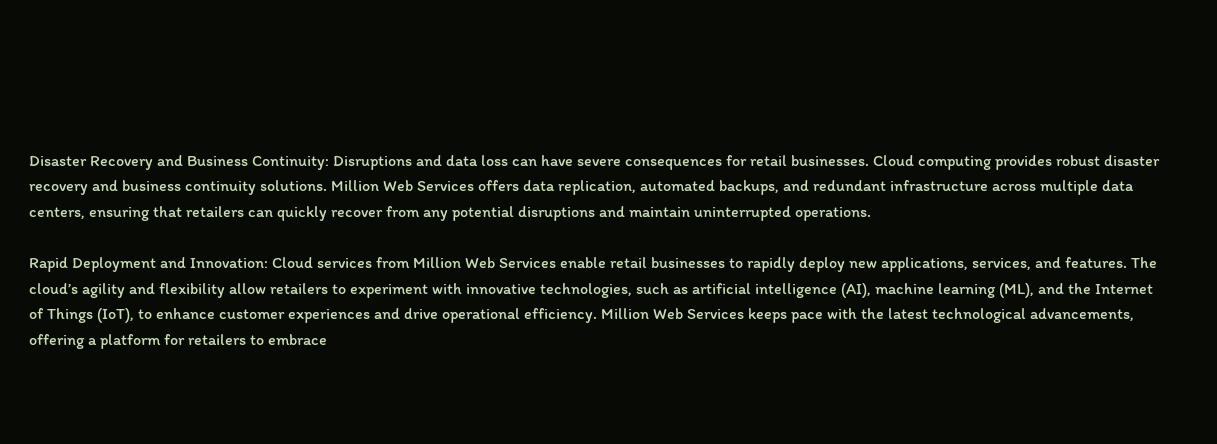Disaster Recovery and Business Continuity: Disruptions and data loss can have severe consequences for retail businesses. Cloud computing provides robust disaster recovery and business continuity solutions. Million Web Services offers data replication, automated backups, and redundant infrastructure across multiple data centers, ensuring that retailers can quickly recover from any potential disruptions and maintain uninterrupted operations.

Rapid Deployment and Innovation: Cloud services from Million Web Services enable retail businesses to rapidly deploy new applications, services, and features. The cloud’s agility and flexibility allow retailers to experiment with innovative technologies, such as artificial intelligence (AI), machine learning (ML), and the Internet of Things (IoT), to enhance customer experiences and drive operational efficiency. Million Web Services keeps pace with the latest technological advancements, offering a platform for retailers to embrace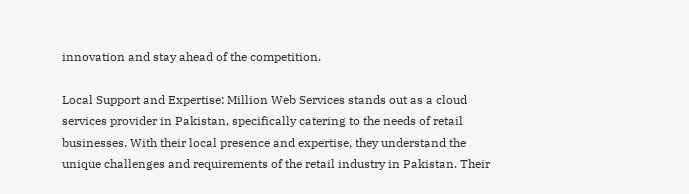innovation and stay ahead of the competition.

Local Support and Expertise: Million Web Services stands out as a cloud services provider in Pakistan, specifically catering to the needs of retail businesses. With their local presence and expertise, they understand the unique challenges and requirements of the retail industry in Pakistan. Their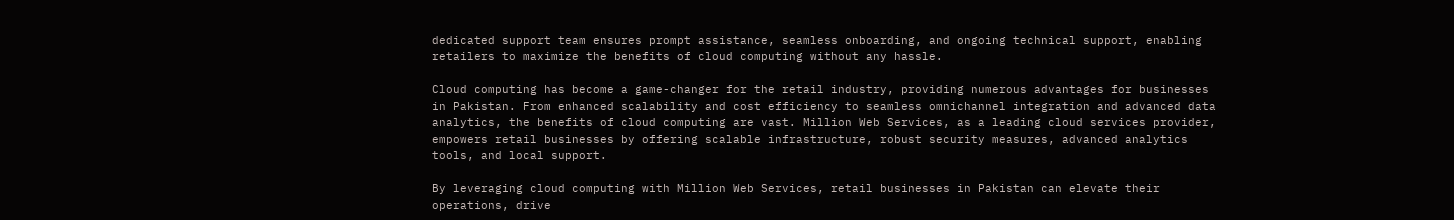dedicated support team ensures prompt assistance, seamless onboarding, and ongoing technical support, enabling retailers to maximize the benefits of cloud computing without any hassle.

Cloud computing has become a game-changer for the retail industry, providing numerous advantages for businesses in Pakistan. From enhanced scalability and cost efficiency to seamless omnichannel integration and advanced data analytics, the benefits of cloud computing are vast. Million Web Services, as a leading cloud services provider, empowers retail businesses by offering scalable infrastructure, robust security measures, advanced analytics tools, and local support.

By leveraging cloud computing with Million Web Services, retail businesses in Pakistan can elevate their operations, drive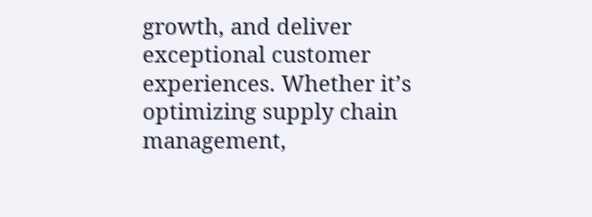growth, and deliver exceptional customer experiences. Whether it’s optimizing supply chain management,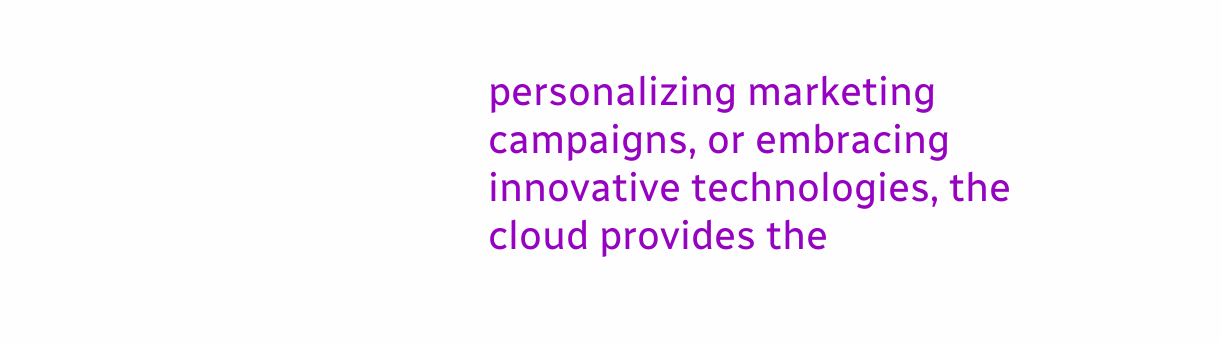personalizing marketing campaigns, or embracing innovative technologies, the cloud provides the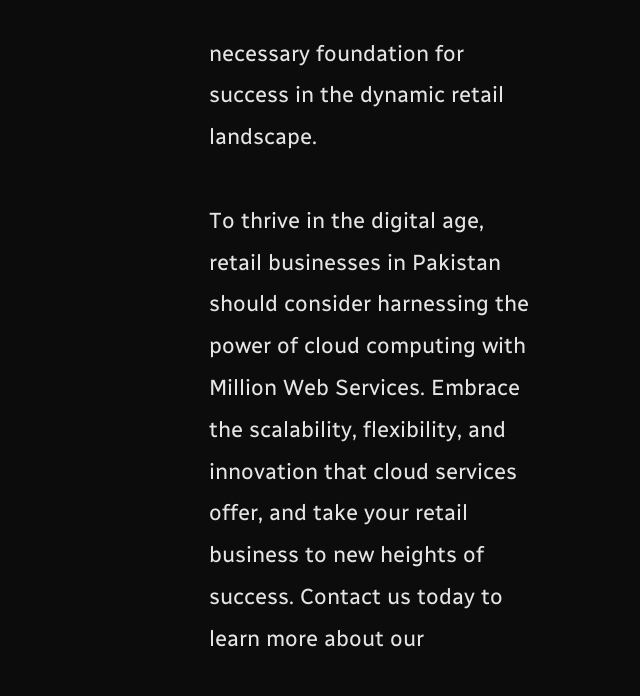necessary foundation for success in the dynamic retail landscape.

To thrive in the digital age, retail businesses in Pakistan should consider harnessing the power of cloud computing with Million Web Services. Embrace the scalability, flexibility, and innovation that cloud services offer, and take your retail business to new heights of success. Contact us today to learn more about our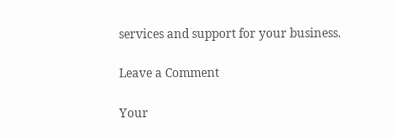services and support for your business.

Leave a Comment

Your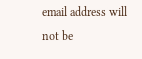email address will not be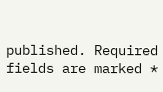published. Required fields are marked *